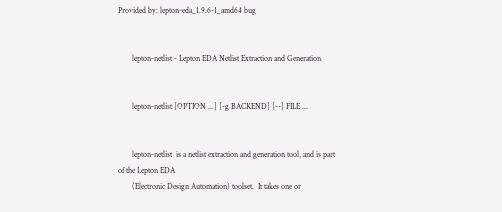Provided by: lepton-eda_1.9.6-1_amd64 bug


       lepton-netlist - Lepton EDA Netlist Extraction and Generation


       lepton-netlist [OPTION ...] [-g BACKEND] [--] FILE ...


       lepton-netlist  is a netlist extraction and generation tool, and is part of the Lepton EDA
       (Electronic Design Automation) toolset.  It takes one or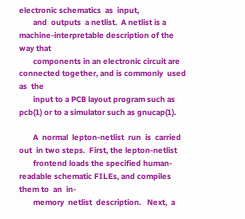electronic schematics  as  input,
       and  outputs  a netlist.  A netlist is a machine-interpretable description of the way that
       components in an electronic circuit are connected together, and is commonly  used  as  the
       input to a PCB layout program such as pcb(1) or to a simulator such as gnucap(1).

       A  normal  lepton-netlist  run  is  carried  out  in two steps.  First, the lepton-netlist
       frontend loads the specified human-readable schematic FILEs, and compiles them to  an  in-
       memory  netlist  description.   Next,  a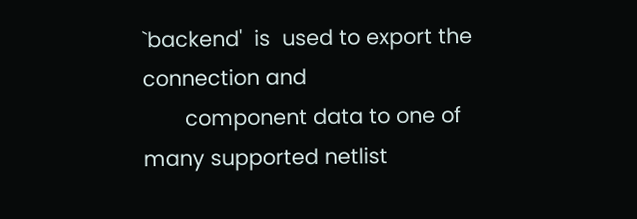`backend'  is  used to export the connection and
       component data to one of many supported netlist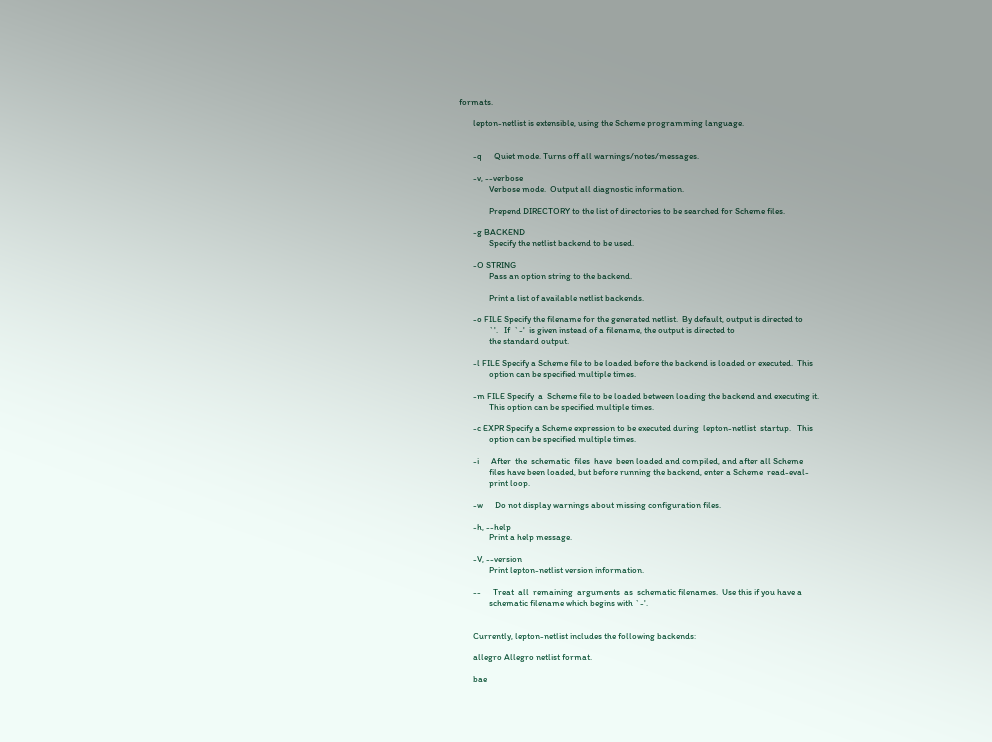formats.

       lepton-netlist is extensible, using the Scheme programming language.


       -q      Quiet mode. Turns off all warnings/notes/messages.

       -v, --verbose
               Verbose mode.  Output all diagnostic information.

               Prepend DIRECTORY to the list of directories to be searched for Scheme files.

       -g BACKEND
               Specify the netlist backend to be used.

       -O STRING
               Pass an option string to the backend.

               Print a list of available netlist backends.

       -o FILE Specify the filename for the generated netlist.  By default, output is directed to
               `'.   If  `-'  is given instead of a filename, the output is directed to
               the standard output.

       -l FILE Specify a Scheme file to be loaded before the backend is loaded or executed.  This
               option can be specified multiple times.

       -m FILE Specify  a  Scheme file to be loaded between loading the backend and executing it.
               This option can be specified multiple times.

       -c EXPR Specify a Scheme expression to be executed during  lepton-netlist  startup.   This
               option can be specified multiple times.

       -i      After  the  schematic  files  have  been loaded and compiled, and after all Scheme
               files have been loaded, but before running the backend, enter a Scheme  read-eval-
               print loop.

       -w      Do not display warnings about missing configuration files.

       -h, --help
               Print a help message.

       -V, --version
               Print lepton-netlist version information.

       --      Treat  all  remaining  arguments  as  schematic filenames.  Use this if you have a
               schematic filename which begins with `-'.


       Currently, lepton-netlist includes the following backends:

       allegro Allegro netlist format.

       bae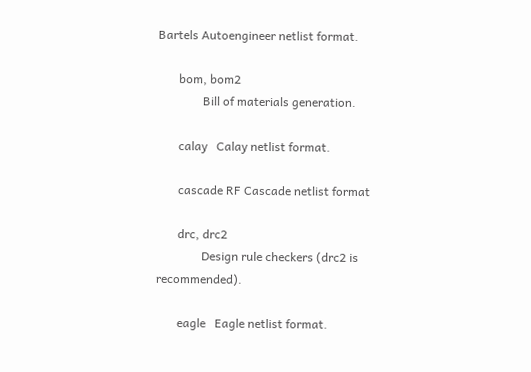Bartels Autoengineer netlist format.

       bom, bom2
               Bill of materials generation.

       calay   Calay netlist format.

       cascade RF Cascade netlist format

       drc, drc2
               Design rule checkers (drc2 is recommended).

       eagle   Eagle netlist format.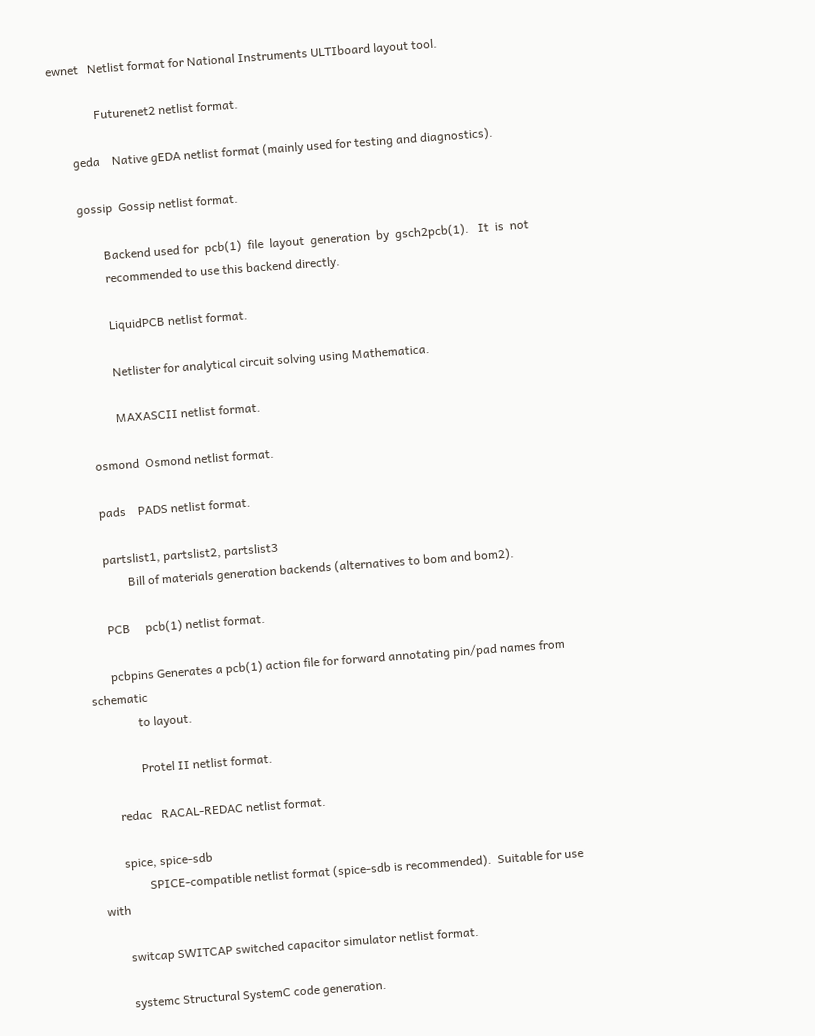ewnet   Netlist format for National Instruments ULTIboard layout tool.

               Futurenet2 netlist format.

       geda    Native gEDA netlist format (mainly used for testing and diagnostics).

       gossip  Gossip netlist format.

               Backend used for  pcb(1)  file  layout  generation  by  gsch2pcb(1).   It  is  not
               recommended to use this backend directly.

               LiquidPCB netlist format.

               Netlister for analytical circuit solving using Mathematica.

               MAXASCII netlist format.

       osmond  Osmond netlist format.

       pads    PADS netlist format.

       partslist1, partslist2, partslist3
               Bill of materials generation backends (alternatives to bom and bom2).

       PCB     pcb(1) netlist format.

       pcbpins Generates a pcb(1) action file for forward annotating pin/pad names from schematic
               to layout.

               Protel II netlist format.

       redac   RACAL-REDAC netlist format.

       spice, spice-sdb
               SPICE-compatible netlist format (spice-sdb is recommended).  Suitable for use with

       switcap SWITCAP switched capacitor simulator netlist format.

       systemc Structural SystemC code generation.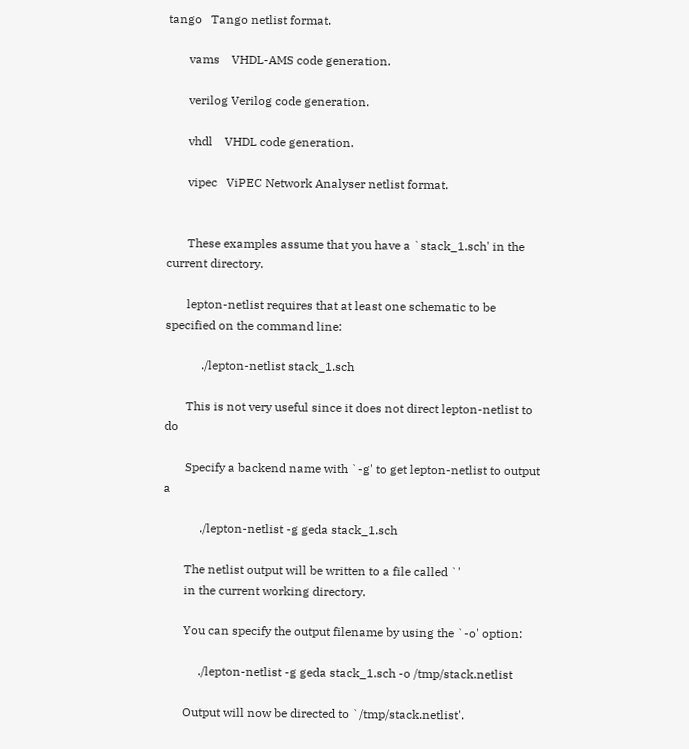tango   Tango netlist format.

       vams    VHDL-AMS code generation.

       verilog Verilog code generation.

       vhdl    VHDL code generation.

       vipec   ViPEC Network Analyser netlist format.


       These examples assume that you have a `stack_1.sch' in the current directory.

       lepton-netlist requires that at least one schematic to be specified on the command line:

            ./lepton-netlist stack_1.sch

       This is not very useful since it does not direct lepton-netlist to do

       Specify a backend name with `-g' to get lepton-netlist to output a

            ./lepton-netlist -g geda stack_1.sch

       The netlist output will be written to a file called `'
       in the current working directory.

       You can specify the output filename by using the `-o' option:

            ./lepton-netlist -g geda stack_1.sch -o /tmp/stack.netlist

       Output will now be directed to `/tmp/stack.netlist'.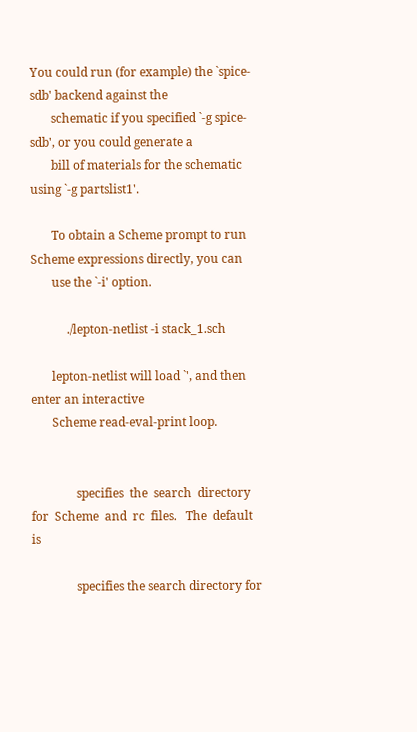You could run (for example) the `spice-sdb' backend against the
       schematic if you specified `-g spice-sdb', or you could generate a
       bill of materials for the schematic using `-g partslist1'.

       To obtain a Scheme prompt to run Scheme expressions directly, you can
       use the `-i' option.

            ./lepton-netlist -i stack_1.sch

       lepton-netlist will load `', and then enter an interactive
       Scheme read-eval-print loop.


               specifies  the  search  directory  for  Scheme  and  rc  files.   The  default  is

               specifies the search directory for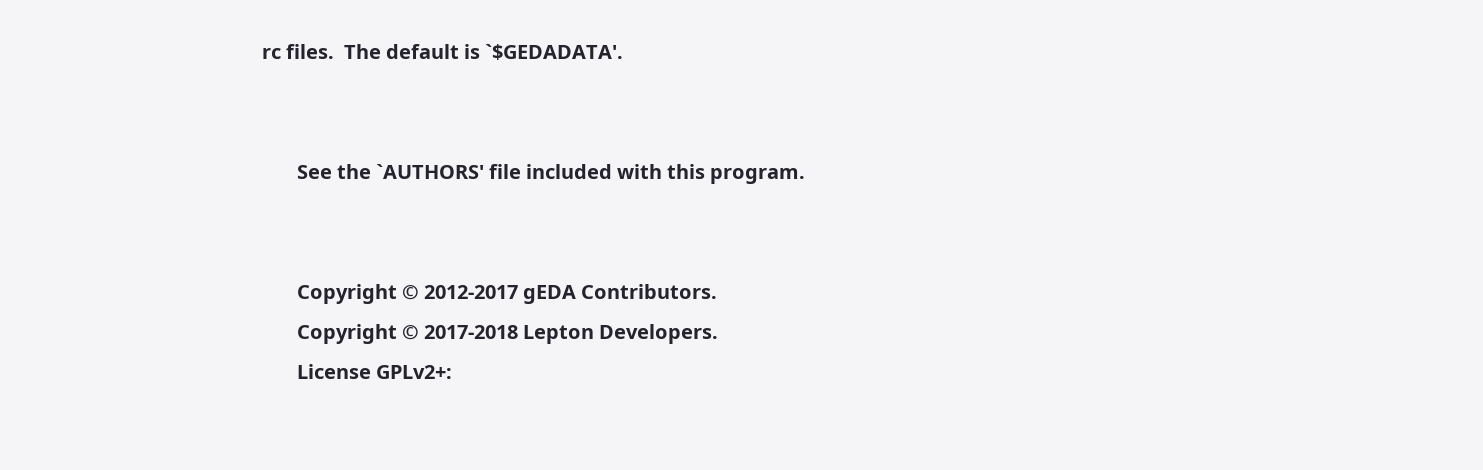rc files.  The default is `$GEDADATA'.


       See the `AUTHORS' file included with this program.


       Copyright © 2012-2017 gEDA Contributors.
       Copyright © 2017-2018 Lepton Developers.
       License GPLv2+: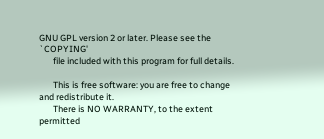GNU GPL version 2 or later. Please see the `COPYING'
       file included with this program for full details.

       This is free software: you are free to change and redistribute it.
       There is NO WARRANTY, to the extent permitted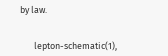by law.


       lepton-schematic(1),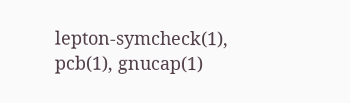lepton-symcheck(1), pcb(1), gnucap(1)